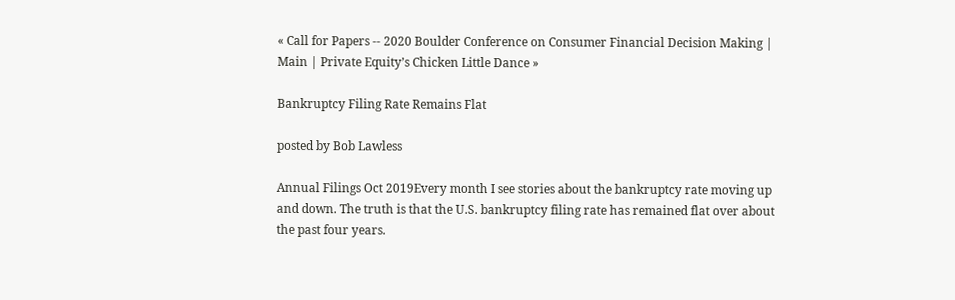« Call for Papers -- 2020 Boulder Conference on Consumer Financial Decision Making | Main | Private Equity’s Chicken Little Dance »

Bankruptcy Filing Rate Remains Flat

posted by Bob Lawless

Annual Filings Oct 2019Every month I see stories about the bankruptcy rate moving up and down. The truth is that the U.S. bankruptcy filing rate has remained flat over about the past four years.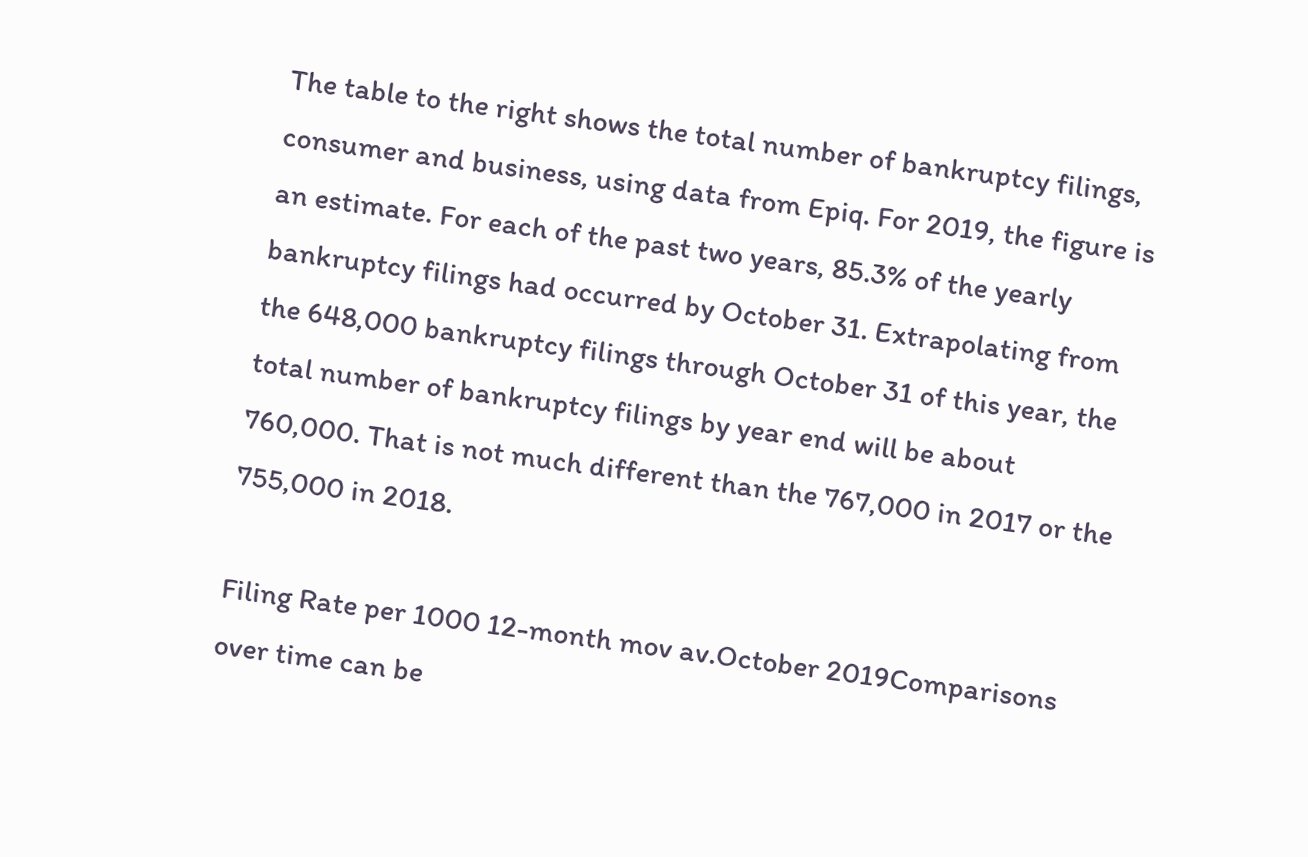The table to the right shows the total number of bankruptcy filings, consumer and business, using data from Epiq. For 2019, the figure is an estimate. For each of the past two years, 85.3% of the yearly bankruptcy filings had occurred by October 31. Extrapolating from the 648,000 bankruptcy filings through October 31 of this year, the total number of bankruptcy filings by year end will be about 760,000. That is not much different than the 767,000 in 2017 or the 755,000 in 2018.

Filing Rate per 1000 12-month mov av.October 2019Comparisons over time can be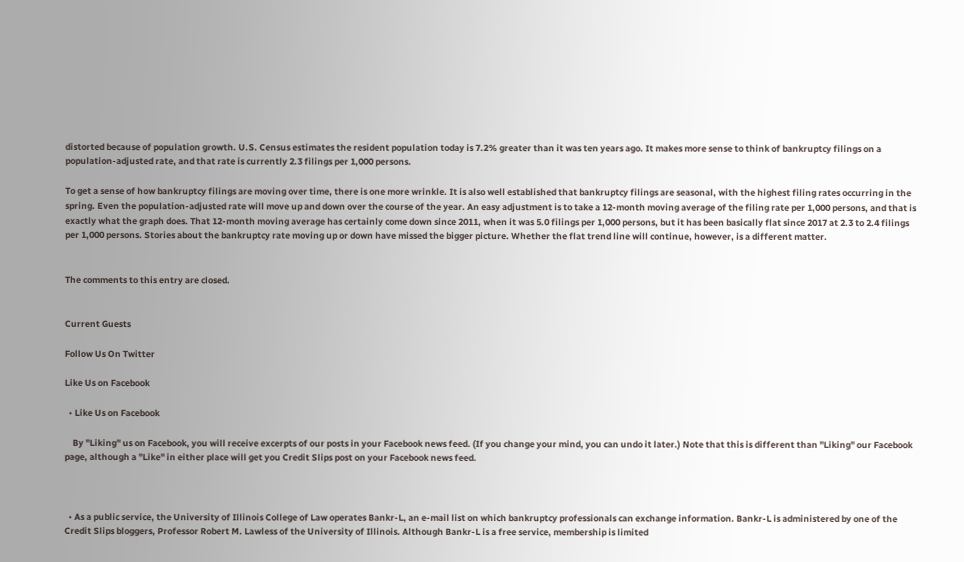distorted because of population growth. U.S. Census estimates the resident population today is 7.2% greater than it was ten years ago. It makes more sense to think of bankruptcy filings on a population-adjusted rate, and that rate is currently 2.3 filings per 1,000 persons.

To get a sense of how bankruptcy filings are moving over time, there is one more wrinkle. It is also well established that bankruptcy filings are seasonal, with the highest filing rates occurring in the spring. Even the population-adjusted rate will move up and down over the course of the year. An easy adjustment is to take a 12-month moving average of the filing rate per 1,000 persons, and that is exactly what the graph does. That 12-month moving average has certainly come down since 2011, when it was 5.0 filings per 1,000 persons, but it has been basically flat since 2017 at 2.3 to 2.4 filings per 1,000 persons. Stories about the bankruptcy rate moving up or down have missed the bigger picture. Whether the flat trend line will continue, however, is a different matter.


The comments to this entry are closed.


Current Guests

Follow Us On Twitter

Like Us on Facebook

  • Like Us on Facebook

    By "Liking" us on Facebook, you will receive excerpts of our posts in your Facebook news feed. (If you change your mind, you can undo it later.) Note that this is different than "Liking" our Facebook page, although a "Like" in either place will get you Credit Slips post on your Facebook news feed.



  • As a public service, the University of Illinois College of Law operates Bankr-L, an e-mail list on which bankruptcy professionals can exchange information. Bankr-L is administered by one of the Credit Slips bloggers, Professor Robert M. Lawless of the University of Illinois. Although Bankr-L is a free service, membership is limited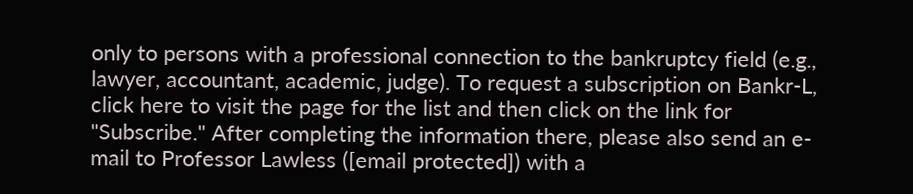only to persons with a professional connection to the bankruptcy field (e.g., lawyer, accountant, academic, judge). To request a subscription on Bankr-L, click here to visit the page for the list and then click on the link for "Subscribe." After completing the information there, please also send an e-mail to Professor Lawless ([email protected]) with a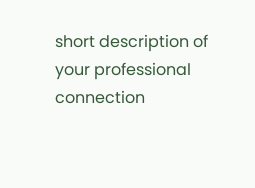short description of your professional connection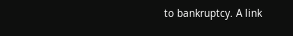to bankruptcy. A link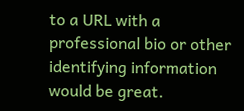to a URL with a professional bio or other identifying information would be great.